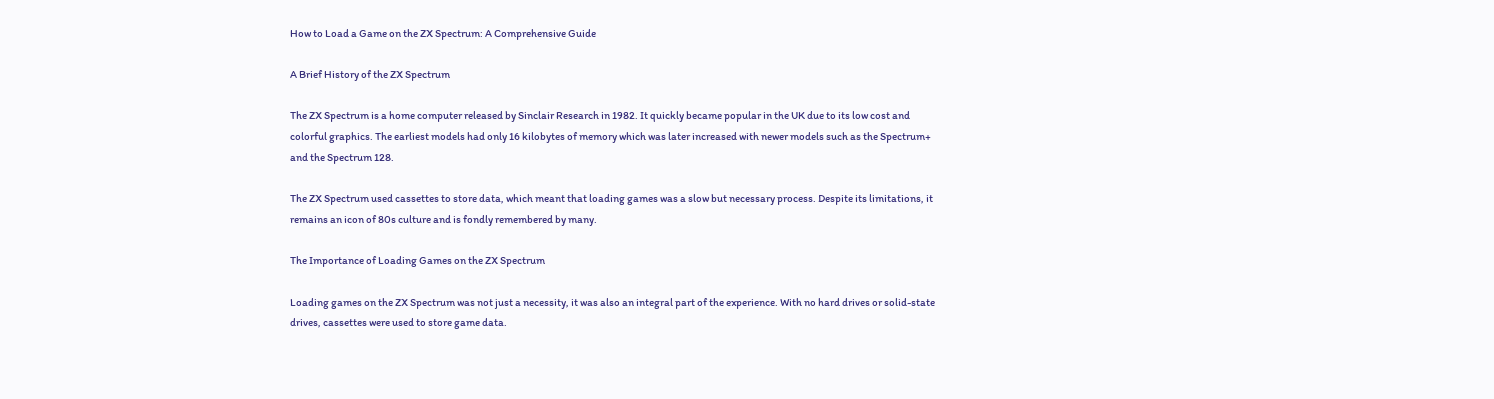How to Load a Game on the ZX Spectrum: A Comprehensive Guide

A Brief History of the ZX Spectrum

The ZX Spectrum is a home computer released by Sinclair Research in 1982. It quickly became popular in the UK due to its low cost and colorful graphics. The earliest models had only 16 kilobytes of memory which was later increased with newer models such as the Spectrum+ and the Spectrum 128.

The ZX Spectrum used cassettes to store data, which meant that loading games was a slow but necessary process. Despite its limitations, it remains an icon of 80s culture and is fondly remembered by many.

The Importance of Loading Games on the ZX Spectrum

Loading games on the ZX Spectrum was not just a necessity, it was also an integral part of the experience. With no hard drives or solid-state drives, cassettes were used to store game data.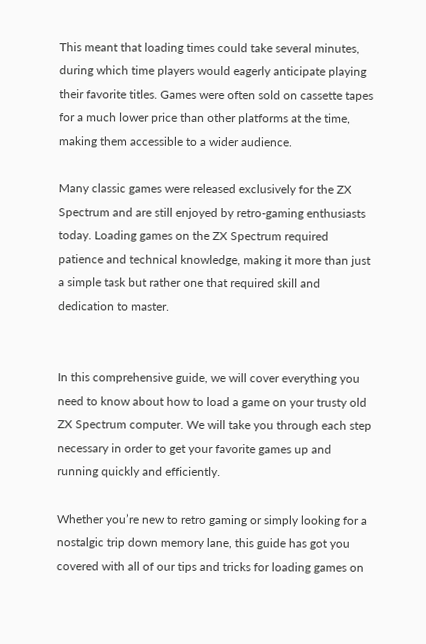This meant that loading times could take several minutes, during which time players would eagerly anticipate playing their favorite titles. Games were often sold on cassette tapes for a much lower price than other platforms at the time, making them accessible to a wider audience.

Many classic games were released exclusively for the ZX Spectrum and are still enjoyed by retro-gaming enthusiasts today. Loading games on the ZX Spectrum required patience and technical knowledge, making it more than just a simple task but rather one that required skill and dedication to master.


In this comprehensive guide, we will cover everything you need to know about how to load a game on your trusty old ZX Spectrum computer. We will take you through each step necessary in order to get your favorite games up and running quickly and efficiently.

Whether you’re new to retro gaming or simply looking for a nostalgic trip down memory lane, this guide has got you covered with all of our tips and tricks for loading games on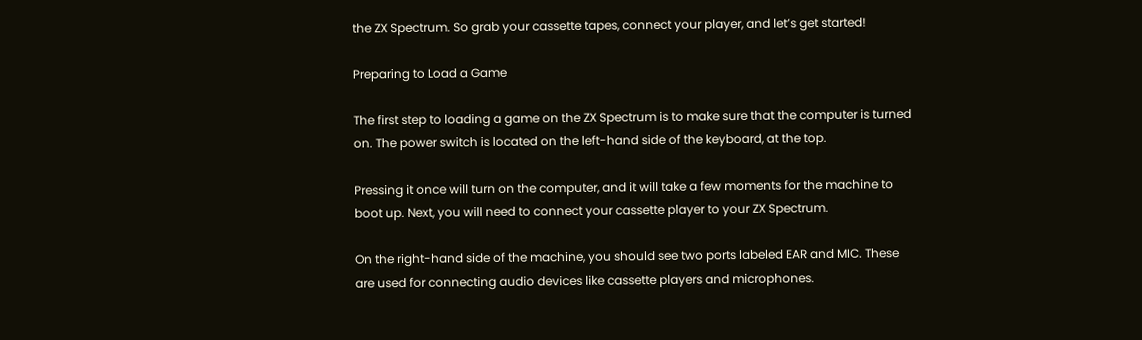the ZX Spectrum. So grab your cassette tapes, connect your player, and let’s get started!

Preparing to Load a Game

The first step to loading a game on the ZX Spectrum is to make sure that the computer is turned on. The power switch is located on the left-hand side of the keyboard, at the top.

Pressing it once will turn on the computer, and it will take a few moments for the machine to boot up. Next, you will need to connect your cassette player to your ZX Spectrum.

On the right-hand side of the machine, you should see two ports labeled EAR and MIC. These are used for connecting audio devices like cassette players and microphones.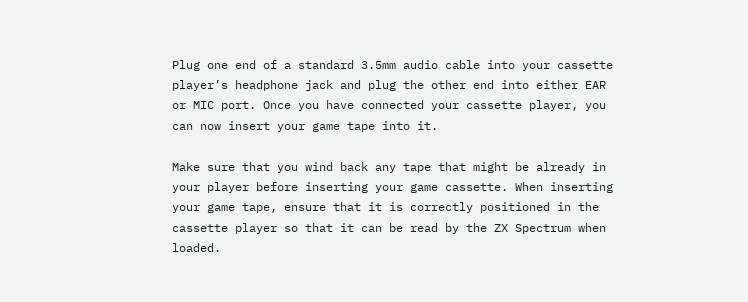Plug one end of a standard 3.5mm audio cable into your cassette player’s headphone jack and plug the other end into either EAR or MIC port. Once you have connected your cassette player, you can now insert your game tape into it.

Make sure that you wind back any tape that might be already in your player before inserting your game cassette. When inserting your game tape, ensure that it is correctly positioned in the cassette player so that it can be read by the ZX Spectrum when loaded.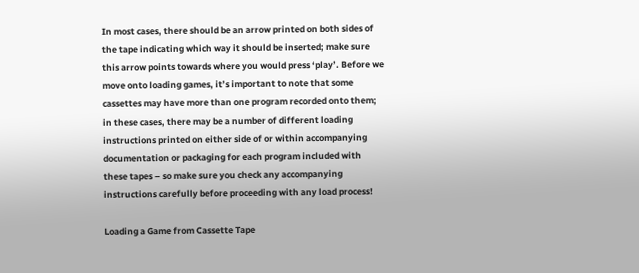In most cases, there should be an arrow printed on both sides of the tape indicating which way it should be inserted; make sure this arrow points towards where you would press ‘play’. Before we move onto loading games, it’s important to note that some cassettes may have more than one program recorded onto them; in these cases, there may be a number of different loading instructions printed on either side of or within accompanying documentation or packaging for each program included with these tapes – so make sure you check any accompanying instructions carefully before proceeding with any load process!

Loading a Game from Cassette Tape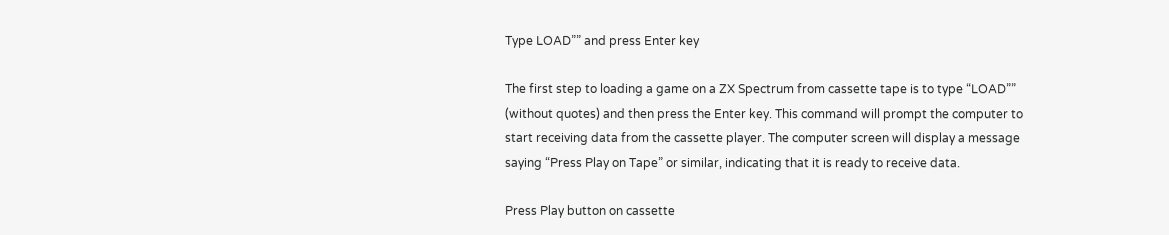Type LOAD”” and press Enter key

The first step to loading a game on a ZX Spectrum from cassette tape is to type “LOAD”” (without quotes) and then press the Enter key. This command will prompt the computer to start receiving data from the cassette player. The computer screen will display a message saying “Press Play on Tape” or similar, indicating that it is ready to receive data.

Press Play button on cassette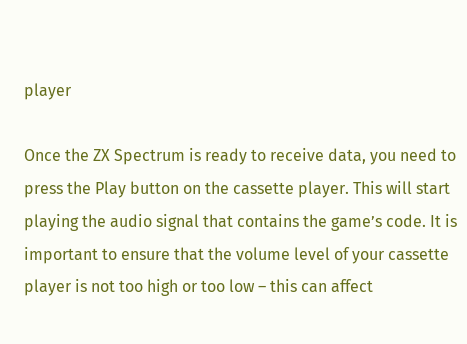player

Once the ZX Spectrum is ready to receive data, you need to press the Play button on the cassette player. This will start playing the audio signal that contains the game’s code. It is important to ensure that the volume level of your cassette player is not too high or too low – this can affect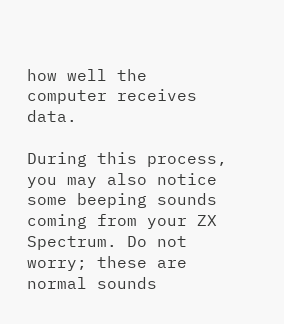how well the computer receives data.

During this process, you may also notice some beeping sounds coming from your ZX Spectrum. Do not worry; these are normal sounds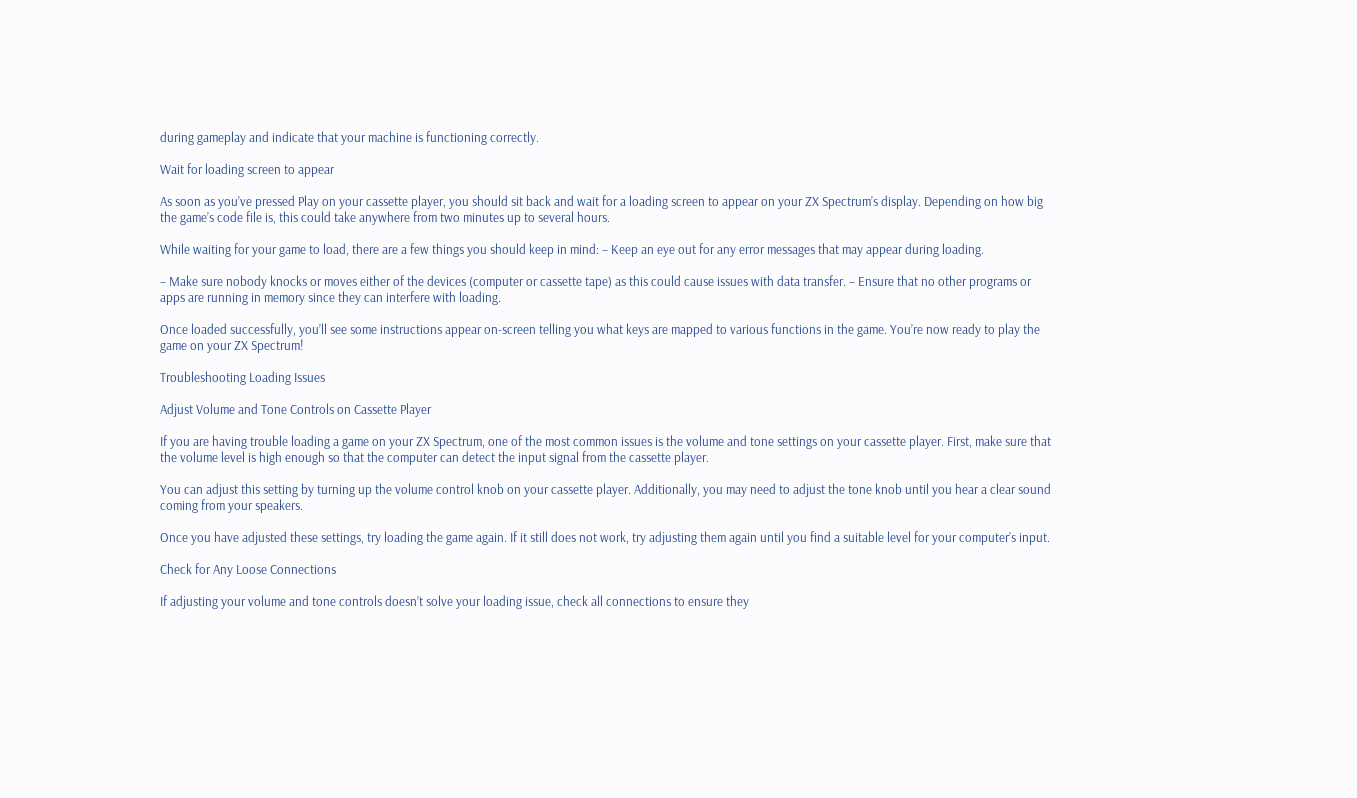during gameplay and indicate that your machine is functioning correctly.

Wait for loading screen to appear

As soon as you’ve pressed Play on your cassette player, you should sit back and wait for a loading screen to appear on your ZX Spectrum’s display. Depending on how big the game’s code file is, this could take anywhere from two minutes up to several hours.

While waiting for your game to load, there are a few things you should keep in mind: – Keep an eye out for any error messages that may appear during loading.

– Make sure nobody knocks or moves either of the devices (computer or cassette tape) as this could cause issues with data transfer. – Ensure that no other programs or apps are running in memory since they can interfere with loading.

Once loaded successfully, you’ll see some instructions appear on-screen telling you what keys are mapped to various functions in the game. You’re now ready to play the game on your ZX Spectrum!

Troubleshooting Loading Issues

Adjust Volume and Tone Controls on Cassette Player

If you are having trouble loading a game on your ZX Spectrum, one of the most common issues is the volume and tone settings on your cassette player. First, make sure that the volume level is high enough so that the computer can detect the input signal from the cassette player.

You can adjust this setting by turning up the volume control knob on your cassette player. Additionally, you may need to adjust the tone knob until you hear a clear sound coming from your speakers.

Once you have adjusted these settings, try loading the game again. If it still does not work, try adjusting them again until you find a suitable level for your computer’s input.

Check for Any Loose Connections

If adjusting your volume and tone controls doesn’t solve your loading issue, check all connections to ensure they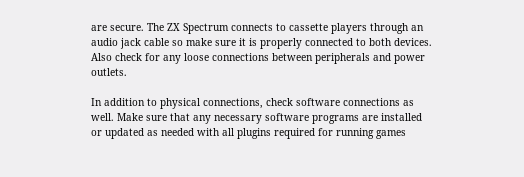are secure. The ZX Spectrum connects to cassette players through an audio jack cable so make sure it is properly connected to both devices. Also check for any loose connections between peripherals and power outlets.

In addition to physical connections, check software connections as well. Make sure that any necessary software programs are installed or updated as needed with all plugins required for running games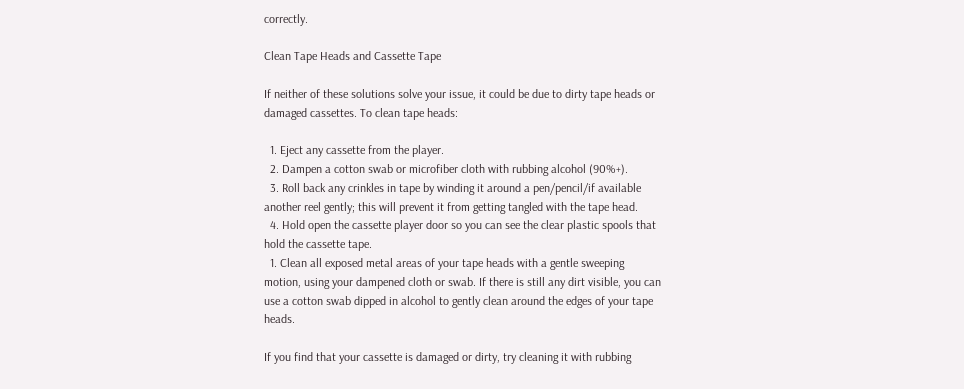correctly.

Clean Tape Heads and Cassette Tape

If neither of these solutions solve your issue, it could be due to dirty tape heads or damaged cassettes. To clean tape heads:

  1. Eject any cassette from the player.
  2. Dampen a cotton swab or microfiber cloth with rubbing alcohol (90%+).
  3. Roll back any crinkles in tape by winding it around a pen/pencil/if available another reel gently; this will prevent it from getting tangled with the tape head.
  4. Hold open the cassette player door so you can see the clear plastic spools that hold the cassette tape.
  1. Clean all exposed metal areas of your tape heads with a gentle sweeping motion, using your dampened cloth or swab. If there is still any dirt visible, you can use a cotton swab dipped in alcohol to gently clean around the edges of your tape heads.

If you find that your cassette is damaged or dirty, try cleaning it with rubbing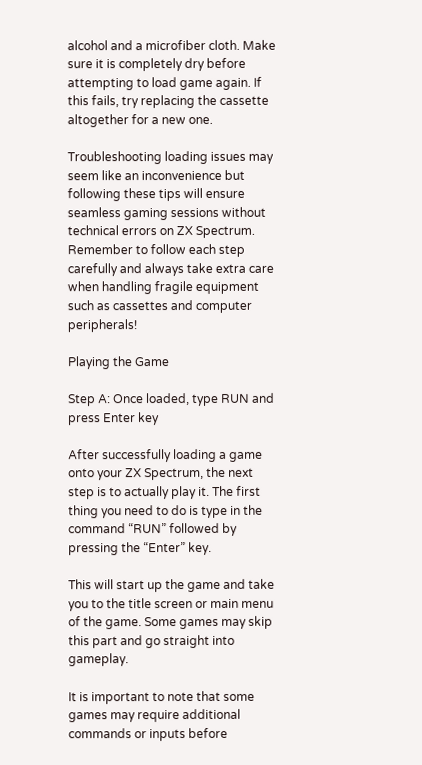alcohol and a microfiber cloth. Make sure it is completely dry before attempting to load game again. If this fails, try replacing the cassette altogether for a new one.

Troubleshooting loading issues may seem like an inconvenience but following these tips will ensure seamless gaming sessions without technical errors on ZX Spectrum. Remember to follow each step carefully and always take extra care when handling fragile equipment such as cassettes and computer peripherals!

Playing the Game

Step A: Once loaded, type RUN and press Enter key

After successfully loading a game onto your ZX Spectrum, the next step is to actually play it. The first thing you need to do is type in the command “RUN” followed by pressing the “Enter” key.

This will start up the game and take you to the title screen or main menu of the game. Some games may skip this part and go straight into gameplay.

It is important to note that some games may require additional commands or inputs before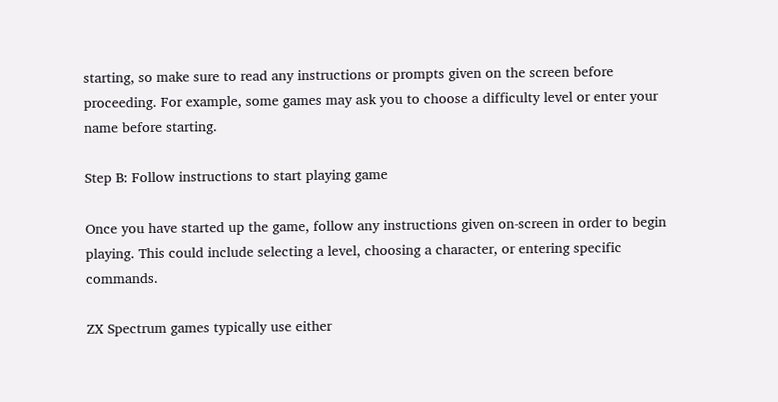starting, so make sure to read any instructions or prompts given on the screen before proceeding. For example, some games may ask you to choose a difficulty level or enter your name before starting.

Step B: Follow instructions to start playing game

Once you have started up the game, follow any instructions given on-screen in order to begin playing. This could include selecting a level, choosing a character, or entering specific commands.

ZX Spectrum games typically use either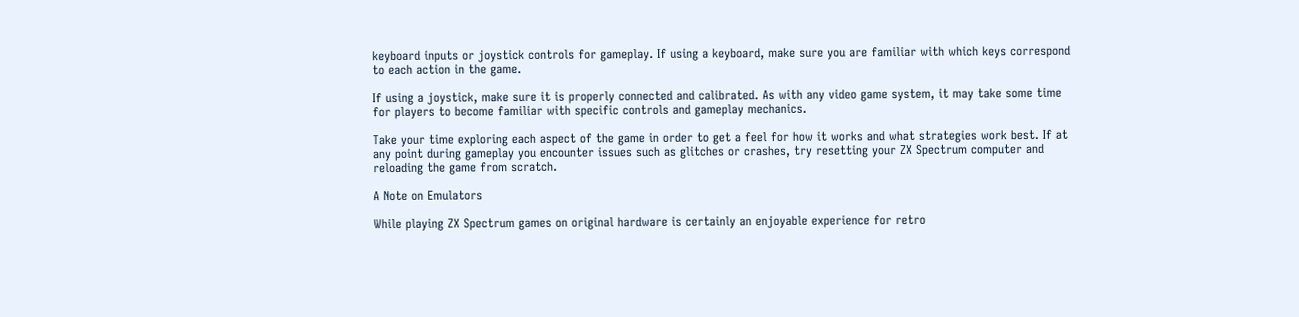keyboard inputs or joystick controls for gameplay. If using a keyboard, make sure you are familiar with which keys correspond to each action in the game.

If using a joystick, make sure it is properly connected and calibrated. As with any video game system, it may take some time for players to become familiar with specific controls and gameplay mechanics.

Take your time exploring each aspect of the game in order to get a feel for how it works and what strategies work best. If at any point during gameplay you encounter issues such as glitches or crashes, try resetting your ZX Spectrum computer and reloading the game from scratch.

A Note on Emulators

While playing ZX Spectrum games on original hardware is certainly an enjoyable experience for retro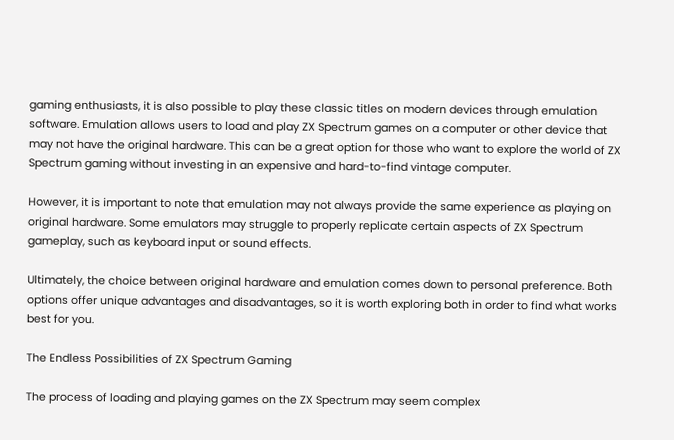gaming enthusiasts, it is also possible to play these classic titles on modern devices through emulation software. Emulation allows users to load and play ZX Spectrum games on a computer or other device that may not have the original hardware. This can be a great option for those who want to explore the world of ZX Spectrum gaming without investing in an expensive and hard-to-find vintage computer.

However, it is important to note that emulation may not always provide the same experience as playing on original hardware. Some emulators may struggle to properly replicate certain aspects of ZX Spectrum gameplay, such as keyboard input or sound effects.

Ultimately, the choice between original hardware and emulation comes down to personal preference. Both options offer unique advantages and disadvantages, so it is worth exploring both in order to find what works best for you.

The Endless Possibilities of ZX Spectrum Gaming

The process of loading and playing games on the ZX Spectrum may seem complex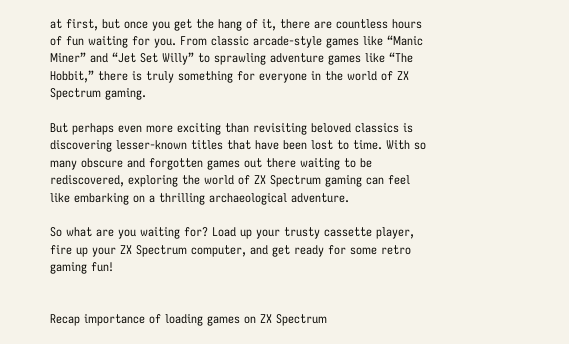at first, but once you get the hang of it, there are countless hours of fun waiting for you. From classic arcade-style games like “Manic Miner” and “Jet Set Willy” to sprawling adventure games like “The Hobbit,” there is truly something for everyone in the world of ZX Spectrum gaming.

But perhaps even more exciting than revisiting beloved classics is discovering lesser-known titles that have been lost to time. With so many obscure and forgotten games out there waiting to be rediscovered, exploring the world of ZX Spectrum gaming can feel like embarking on a thrilling archaeological adventure.

So what are you waiting for? Load up your trusty cassette player, fire up your ZX Spectrum computer, and get ready for some retro gaming fun!


Recap importance of loading games on ZX Spectrum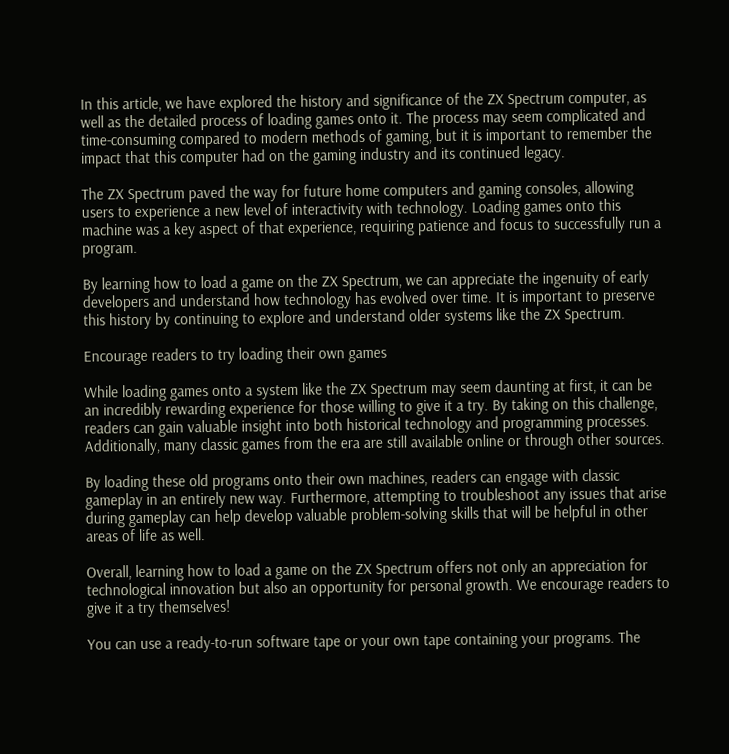In this article, we have explored the history and significance of the ZX Spectrum computer, as well as the detailed process of loading games onto it. The process may seem complicated and time-consuming compared to modern methods of gaming, but it is important to remember the impact that this computer had on the gaming industry and its continued legacy.

The ZX Spectrum paved the way for future home computers and gaming consoles, allowing users to experience a new level of interactivity with technology. Loading games onto this machine was a key aspect of that experience, requiring patience and focus to successfully run a program.

By learning how to load a game on the ZX Spectrum, we can appreciate the ingenuity of early developers and understand how technology has evolved over time. It is important to preserve this history by continuing to explore and understand older systems like the ZX Spectrum.

Encourage readers to try loading their own games

While loading games onto a system like the ZX Spectrum may seem daunting at first, it can be an incredibly rewarding experience for those willing to give it a try. By taking on this challenge, readers can gain valuable insight into both historical technology and programming processes. Additionally, many classic games from the era are still available online or through other sources.

By loading these old programs onto their own machines, readers can engage with classic gameplay in an entirely new way. Furthermore, attempting to troubleshoot any issues that arise during gameplay can help develop valuable problem-solving skills that will be helpful in other areas of life as well.

Overall, learning how to load a game on the ZX Spectrum offers not only an appreciation for technological innovation but also an opportunity for personal growth. We encourage readers to give it a try themselves!

You can use a ready-to-run software tape or your own tape containing your programs. The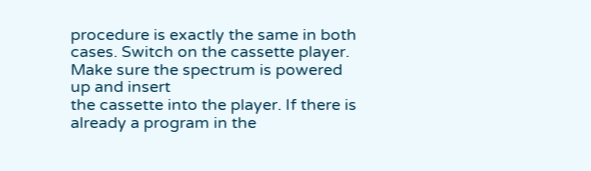procedure is exactly the same in both cases. Switch on the cassette player. Make sure the spectrum is powered up and insert
the cassette into the player. If there is already a program in the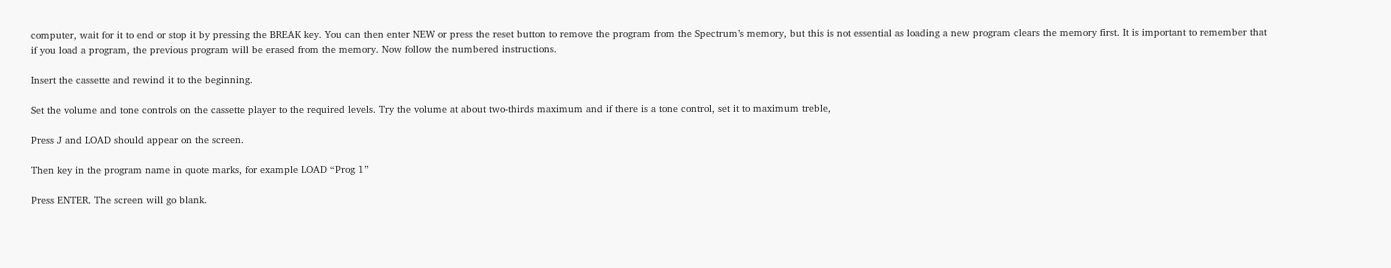computer, wait for it to end or stop it by pressing the BREAK key. You can then enter NEW or press the reset button to remove the program from the Spectrum’s memory, but this is not essential as loading a new program clears the memory first. It is important to remember that if you load a program, the previous program will be erased from the memory. Now follow the numbered instructions.

Insert the cassette and rewind it to the beginning.

Set the volume and tone controls on the cassette player to the required levels. Try the volume at about two-thirds maximum and if there is a tone control, set it to maximum treble,

Press J and LOAD should appear on the screen.

Then key in the program name in quote marks, for example LOAD “Prog 1”

Press ENTER. The screen will go blank.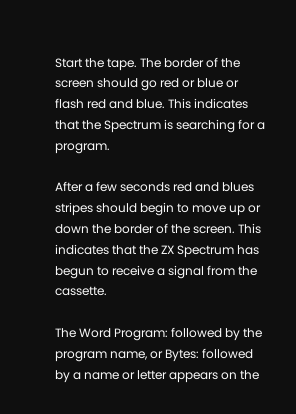Start the tape. The border of the screen should go red or blue or flash red and blue. This indicates that the Spectrum is searching for a program.

After a few seconds red and blues stripes should begin to move up or down the border of the screen. This indicates that the ZX Spectrum has begun to receive a signal from the cassette.

The Word Program: followed by the program name, or Bytes: followed by a name or letter appears on the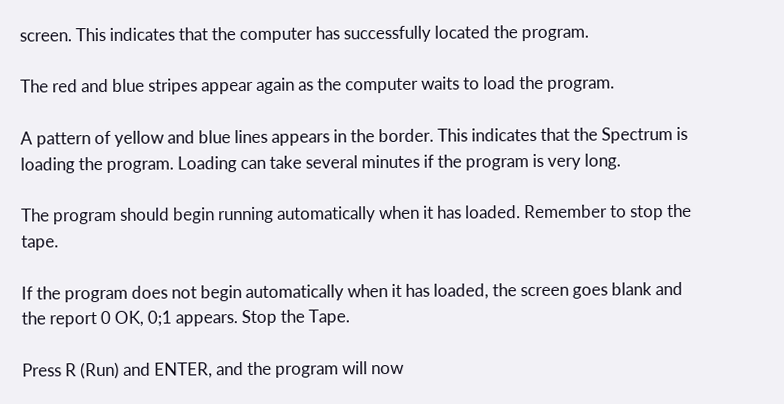screen. This indicates that the computer has successfully located the program.

The red and blue stripes appear again as the computer waits to load the program.

A pattern of yellow and blue lines appears in the border. This indicates that the Spectrum is loading the program. Loading can take several minutes if the program is very long.

The program should begin running automatically when it has loaded. Remember to stop the tape.

If the program does not begin automatically when it has loaded, the screen goes blank and the report 0 OK, 0;1 appears. Stop the Tape.

Press R (Run) and ENTER, and the program will now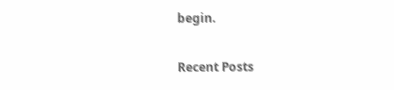begin.

Recent Posts